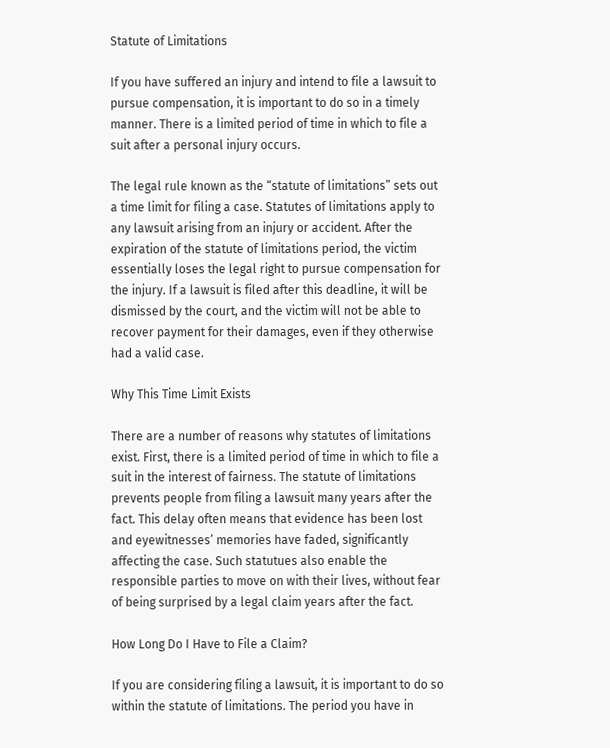Statute of Limitations

If you have suffered an injury and intend to file a lawsuit to pursue compensation, it is important to do so in a timely manner. There is a limited period of time in which to file a suit after a personal injury occurs.

The legal rule known as the “statute of limitations” sets out a time limit for filing a case. Statutes of limitations apply to any lawsuit arising from an injury or accident. After the expiration of the statute of limitations period, the victim essentially loses the legal right to pursue compensation for the injury. If a lawsuit is filed after this deadline, it will be dismissed by the court, and the victim will not be able to recover payment for their damages, even if they otherwise had a valid case.

Why This Time Limit Exists

There are a number of reasons why statutes of limitations exist. First, there is a limited period of time in which to file a suit in the interest of fairness. The statute of limitations prevents people from filing a lawsuit many years after the fact. This delay often means that evidence has been lost and eyewitnesses’ memories have faded, significantly affecting the case. Such statutues also enable the responsible parties to move on with their lives, without fear of being surprised by a legal claim years after the fact.

How Long Do I Have to File a Claim?

If you are considering filing a lawsuit, it is important to do so within the statute of limitations. The period you have in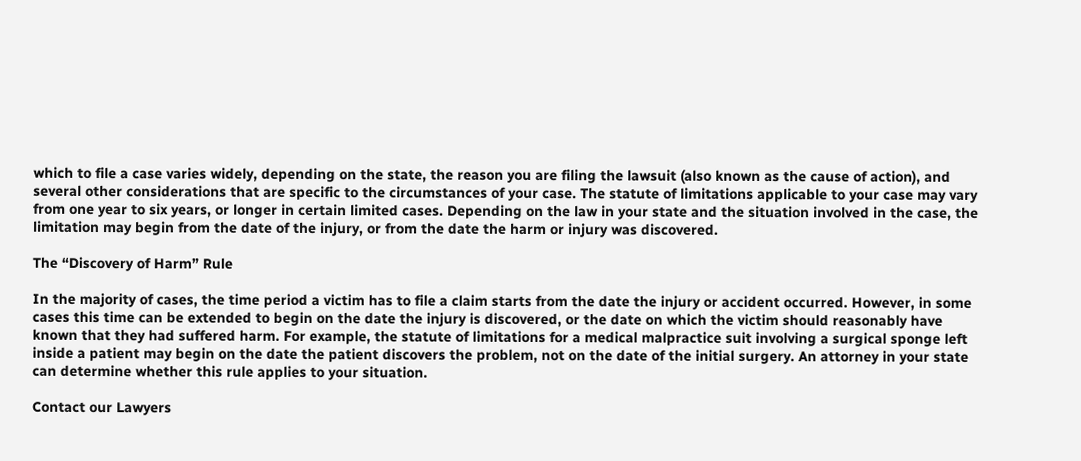which to file a case varies widely, depending on the state, the reason you are filing the lawsuit (also known as the cause of action), and several other considerations that are specific to the circumstances of your case. The statute of limitations applicable to your case may vary from one year to six years, or longer in certain limited cases. Depending on the law in your state and the situation involved in the case, the limitation may begin from the date of the injury, or from the date the harm or injury was discovered.

The “Discovery of Harm” Rule

In the majority of cases, the time period a victim has to file a claim starts from the date the injury or accident occurred. However, in some cases this time can be extended to begin on the date the injury is discovered, or the date on which the victim should reasonably have known that they had suffered harm. For example, the statute of limitations for a medical malpractice suit involving a surgical sponge left inside a patient may begin on the date the patient discovers the problem, not on the date of the initial surgery. An attorney in your state can determine whether this rule applies to your situation.

Contact our Lawyers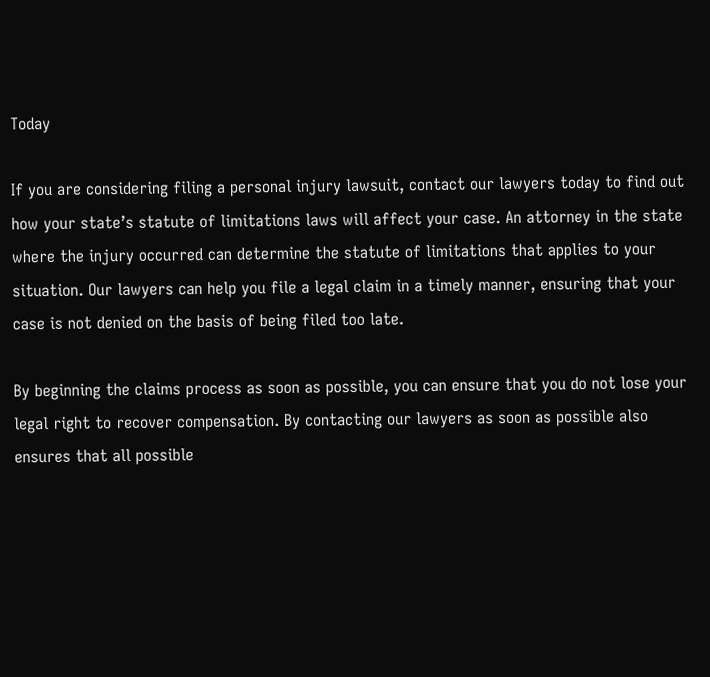Today

If you are considering filing a personal injury lawsuit, contact our lawyers today to find out how your state’s statute of limitations laws will affect your case. An attorney in the state where the injury occurred can determine the statute of limitations that applies to your situation. Our lawyers can help you file a legal claim in a timely manner, ensuring that your case is not denied on the basis of being filed too late.

By beginning the claims process as soon as possible, you can ensure that you do not lose your legal right to recover compensation. By contacting our lawyers as soon as possible also ensures that all possible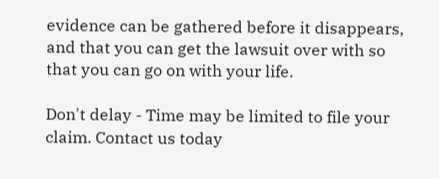evidence can be gathered before it disappears, and that you can get the lawsuit over with so that you can go on with your life.

Don't delay - Time may be limited to file your claim. Contact us today